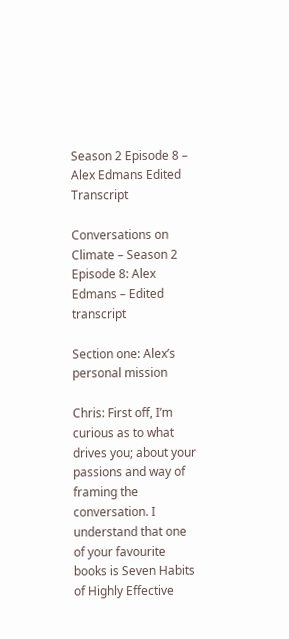Season 2 Episode 8 – Alex Edmans Edited Transcript

Conversations on Climate – Season 2 Episode 8: Alex Edmans – Edited transcript

Section one: Alex’s personal mission

Chris: First off, I’m curious as to what drives you; about your passions and way of framing the conversation. I understand that one of your favourite books is Seven Habits of Highly Effective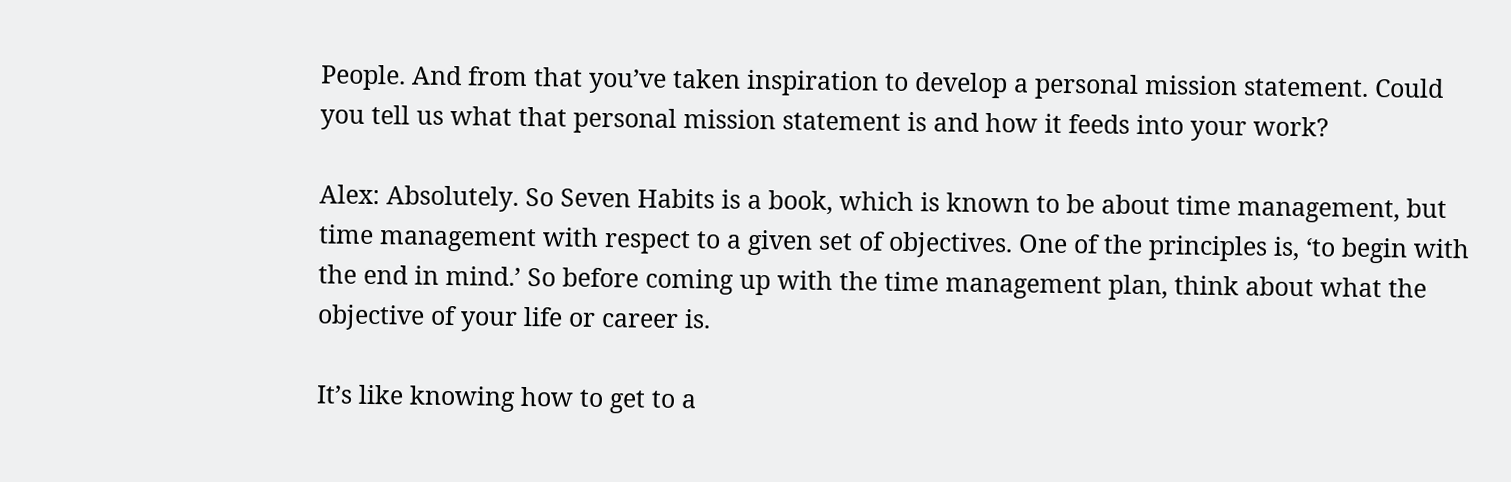People. And from that you’ve taken inspiration to develop a personal mission statement. Could you tell us what that personal mission statement is and how it feeds into your work?

Alex: Absolutely. So Seven Habits is a book, which is known to be about time management, but time management with respect to a given set of objectives. One of the principles is, ‘to begin with the end in mind.’ So before coming up with the time management plan, think about what the objective of your life or career is.

It’s like knowing how to get to a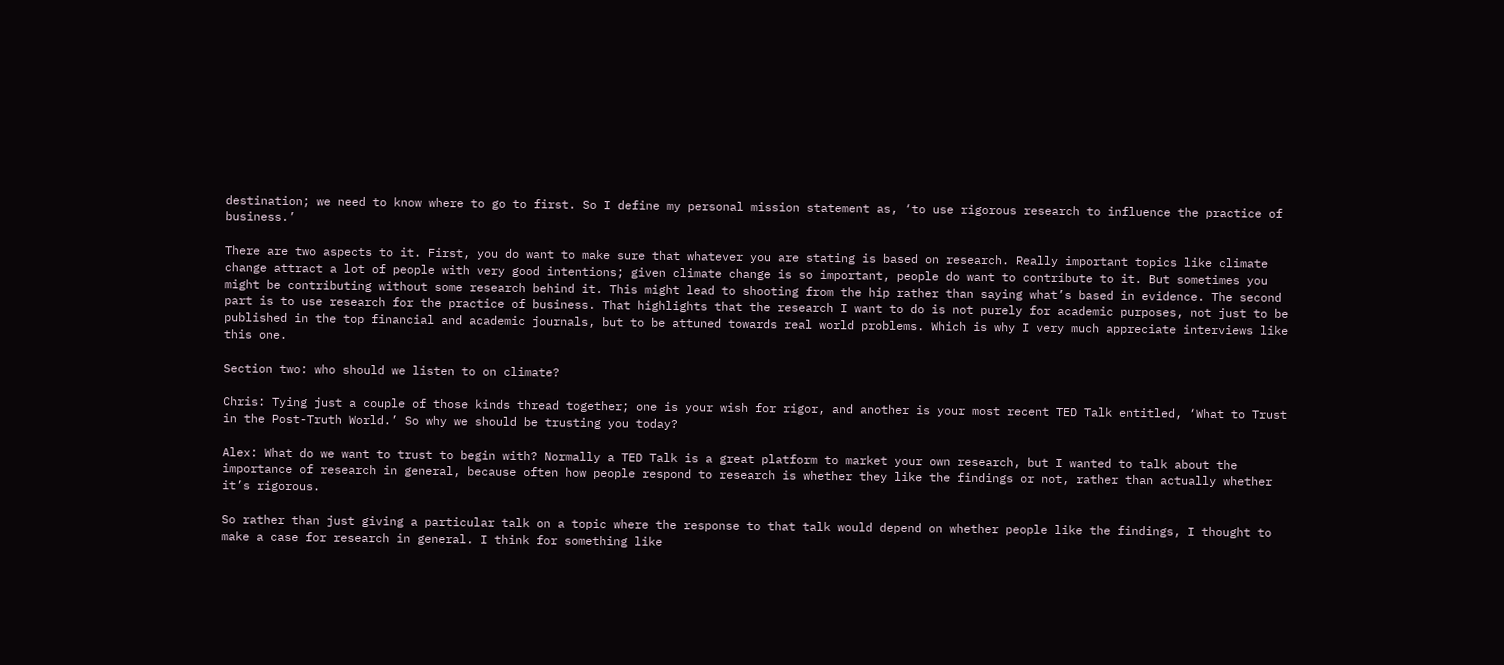destination; we need to know where to go to first. So I define my personal mission statement as, ‘to use rigorous research to influence the practice of business.’

There are two aspects to it. First, you do want to make sure that whatever you are stating is based on research. Really important topics like climate change attract a lot of people with very good intentions; given climate change is so important, people do want to contribute to it. But sometimes you might be contributing without some research behind it. This might lead to shooting from the hip rather than saying what’s based in evidence. The second part is to use research for the practice of business. That highlights that the research I want to do is not purely for academic purposes, not just to be published in the top financial and academic journals, but to be attuned towards real world problems. Which is why I very much appreciate interviews like this one.

Section two: who should we listen to on climate?

Chris: Tying just a couple of those kinds thread together; one is your wish for rigor, and another is your most recent TED Talk entitled, ‘What to Trust in the Post-Truth World.’ So why we should be trusting you today?

Alex: What do we want to trust to begin with? Normally a TED Talk is a great platform to market your own research, but I wanted to talk about the importance of research in general, because often how people respond to research is whether they like the findings or not, rather than actually whether it’s rigorous.

So rather than just giving a particular talk on a topic where the response to that talk would depend on whether people like the findings, I thought to make a case for research in general. I think for something like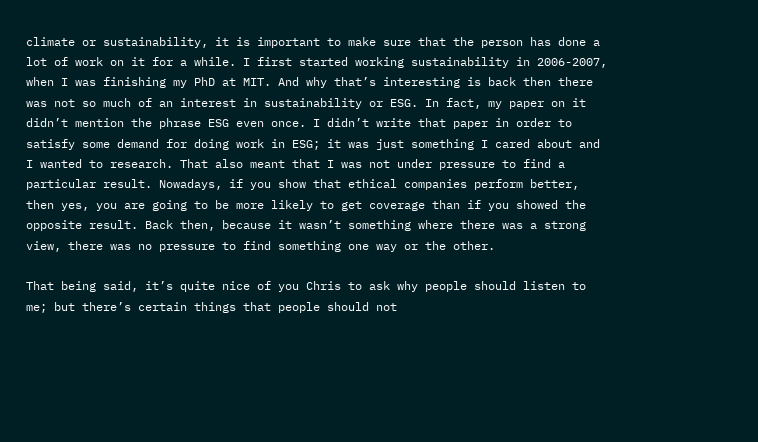climate or sustainability, it is important to make sure that the person has done a lot of work on it for a while. I first started working sustainability in 2006-2007, when I was finishing my PhD at MIT. And why that’s interesting is back then there was not so much of an interest in sustainability or ESG. In fact, my paper on it didn’t mention the phrase ESG even once. I didn’t write that paper in order to satisfy some demand for doing work in ESG; it was just something I cared about and I wanted to research. That also meant that I was not under pressure to find a particular result. Nowadays, if you show that ethical companies perform better, then yes, you are going to be more likely to get coverage than if you showed the opposite result. Back then, because it wasn’t something where there was a strong view, there was no pressure to find something one way or the other.

That being said, it’s quite nice of you Chris to ask why people should listen to me; but there’s certain things that people should not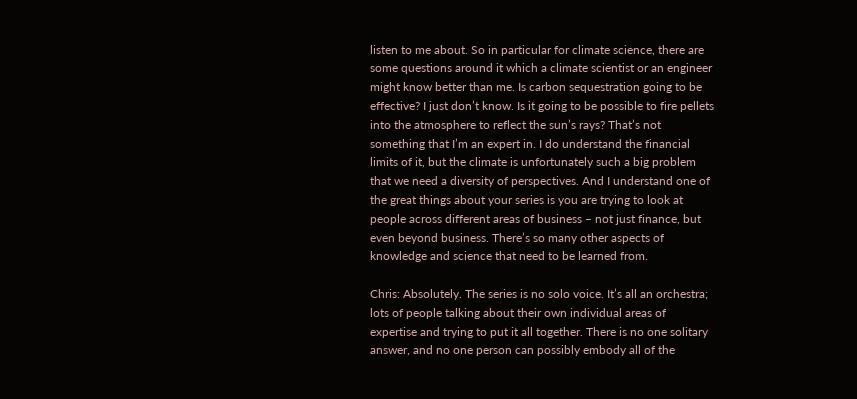listen to me about. So in particular for climate science, there are some questions around it which a climate scientist or an engineer might know better than me. Is carbon sequestration going to be effective? I just don’t know. Is it going to be possible to fire pellets into the atmosphere to reflect the sun’s rays? That’s not something that I’m an expert in. I do understand the financial limits of it, but the climate is unfortunately such a big problem that we need a diversity of perspectives. And I understand one of the great things about your series is you are trying to look at people across different areas of business – not just finance, but even beyond business. There’s so many other aspects of knowledge and science that need to be learned from.

Chris: Absolutely. The series is no solo voice. It’s all an orchestra; lots of people talking about their own individual areas of expertise and trying to put it all together. There is no one solitary answer, and no one person can possibly embody all of the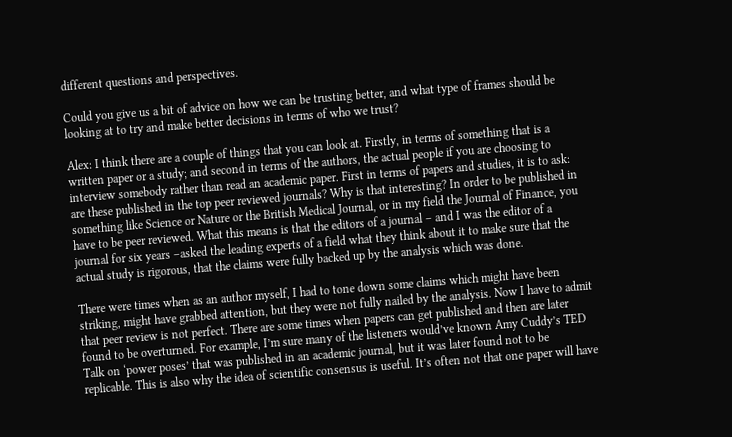different questions and perspectives.

Could you give us a bit of advice on how we can be trusting better, and what type of frames should be looking at to try and make better decisions in terms of who we trust?

Alex: I think there are a couple of things that you can look at. Firstly, in terms of something that is a written paper or a study; and second in terms of the authors, the actual people if you are choosing to interview somebody rather than read an academic paper. First in terms of papers and studies, it is to ask: are these published in the top peer reviewed journals? Why is that interesting? In order to be published in something like Science or Nature or the British Medical Journal, or in my field the Journal of Finance, you have to be peer reviewed. What this means is that the editors of a journal – and I was the editor of a journal for six years –asked the leading experts of a field what they think about it to make sure that the actual study is rigorous, that the claims were fully backed up by the analysis which was done.

There were times when as an author myself, I had to tone down some claims which might have been striking, might have grabbed attention, but they were not fully nailed by the analysis. Now I have to admit that peer review is not perfect. There are some times when papers can get published and then are later found to be overturned. For example, I’m sure many of the listeners would’ve known Amy Cuddy’s TED Talk on ‘power poses’ that was published in an academic journal, but it was later found not to be replicable. This is also why the idea of scientific consensus is useful. It’s often not that one paper will have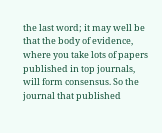the last word; it may well be that the body of evidence, where you take lots of papers published in top journals, will form consensus. So the journal that published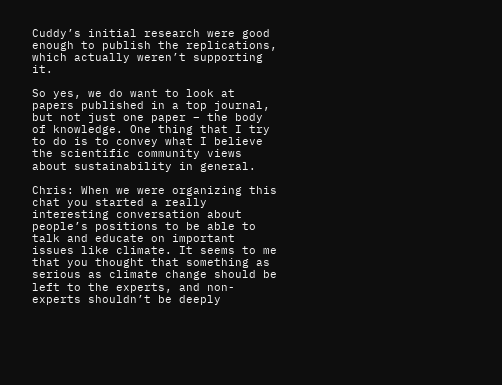Cuddy’s initial research were good enough to publish the replications, which actually weren’t supporting it.

So yes, we do want to look at papers published in a top journal, but not just one paper – the body of knowledge. One thing that I try to do is to convey what I believe the scientific community views about sustainability in general.

Chris: When we were organizing this chat you started a really interesting conversation about people’s positions to be able to talk and educate on important issues like climate. It seems to me that you thought that something as serious as climate change should be left to the experts, and non-experts shouldn’t be deeply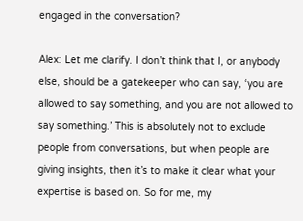engaged in the conversation?

Alex: Let me clarify. I don’t think that I, or anybody else, should be a gatekeeper who can say, ‘you are allowed to say something, and you are not allowed to say something.’ This is absolutely not to exclude people from conversations, but when people are giving insights, then it’s to make it clear what your expertise is based on. So for me, my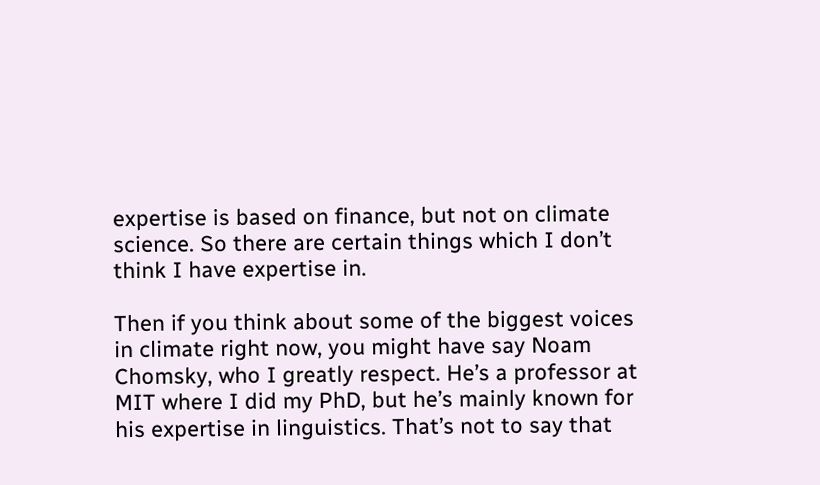expertise is based on finance, but not on climate science. So there are certain things which I don’t think I have expertise in.

Then if you think about some of the biggest voices in climate right now, you might have say Noam Chomsky, who I greatly respect. He’s a professor at MIT where I did my PhD, but he’s mainly known for his expertise in linguistics. That’s not to say that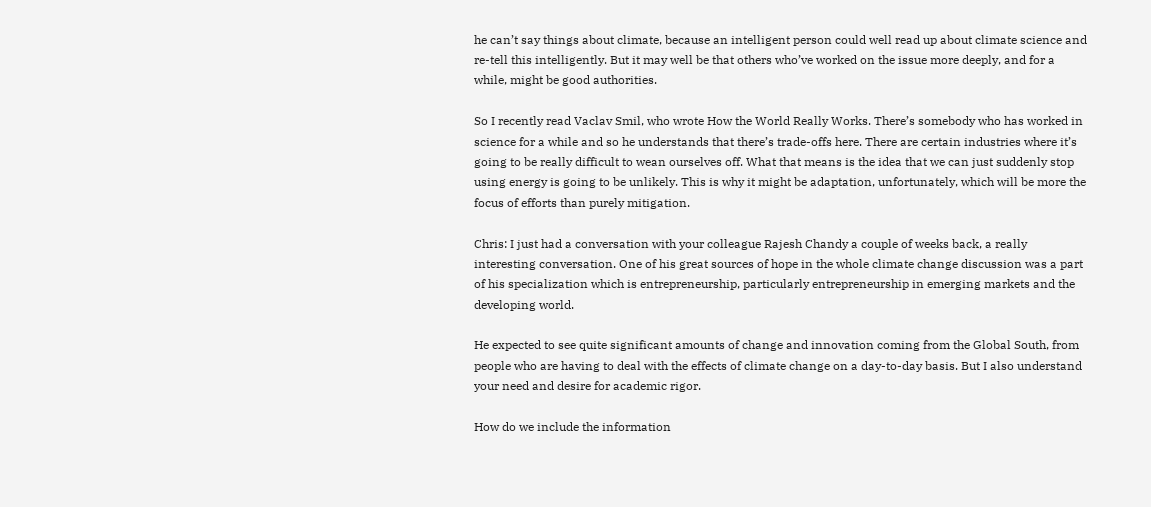he can’t say things about climate, because an intelligent person could well read up about climate science and re-tell this intelligently. But it may well be that others who’ve worked on the issue more deeply, and for a while, might be good authorities.

So I recently read Vaclav Smil, who wrote How the World Really Works. There’s somebody who has worked in science for a while and so he understands that there’s trade-offs here. There are certain industries where it’s going to be really difficult to wean ourselves off. What that means is the idea that we can just suddenly stop using energy is going to be unlikely. This is why it might be adaptation, unfortunately, which will be more the focus of efforts than purely mitigation.

Chris: I just had a conversation with your colleague Rajesh Chandy a couple of weeks back, a really interesting conversation. One of his great sources of hope in the whole climate change discussion was a part of his specialization which is entrepreneurship, particularly entrepreneurship in emerging markets and the developing world.

He expected to see quite significant amounts of change and innovation coming from the Global South, from people who are having to deal with the effects of climate change on a day-to-day basis. But I also understand your need and desire for academic rigor.

How do we include the information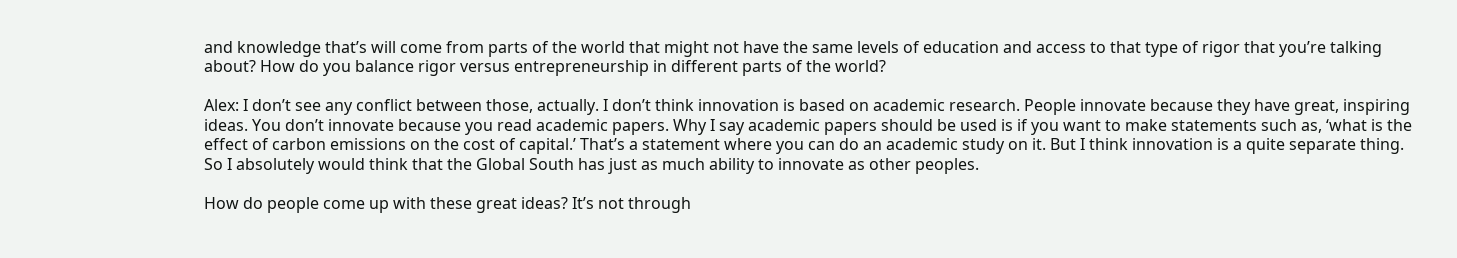and knowledge that’s will come from parts of the world that might not have the same levels of education and access to that type of rigor that you’re talking about? How do you balance rigor versus entrepreneurship in different parts of the world?

Alex: I don’t see any conflict between those, actually. I don’t think innovation is based on academic research. People innovate because they have great, inspiring ideas. You don’t innovate because you read academic papers. Why I say academic papers should be used is if you want to make statements such as, ‘what is the effect of carbon emissions on the cost of capital.’ That’s a statement where you can do an academic study on it. But I think innovation is a quite separate thing. So I absolutely would think that the Global South has just as much ability to innovate as other peoples.

How do people come up with these great ideas? It’s not through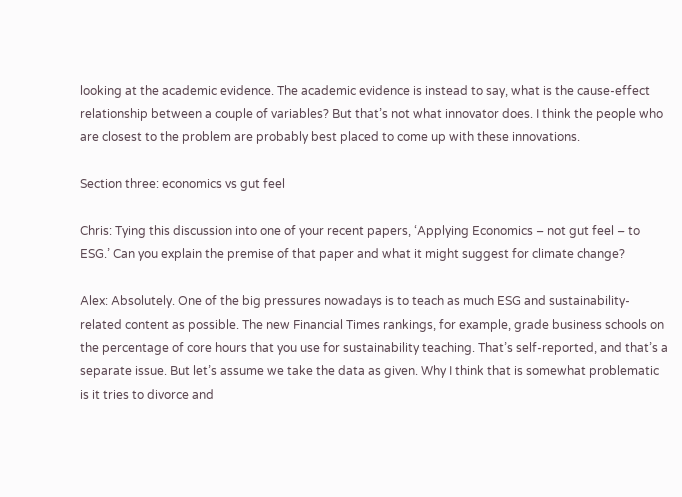looking at the academic evidence. The academic evidence is instead to say, what is the cause-effect relationship between a couple of variables? But that’s not what innovator does. I think the people who are closest to the problem are probably best placed to come up with these innovations.

Section three: economics vs gut feel

Chris: Tying this discussion into one of your recent papers, ‘Applying Economics – not gut feel – to ESG.’ Can you explain the premise of that paper and what it might suggest for climate change?

Alex: Absolutely. One of the big pressures nowadays is to teach as much ESG and sustainability-related content as possible. The new Financial Times rankings, for example, grade business schools on the percentage of core hours that you use for sustainability teaching. That’s self-reported, and that’s a separate issue. But let’s assume we take the data as given. Why I think that is somewhat problematic is it tries to divorce and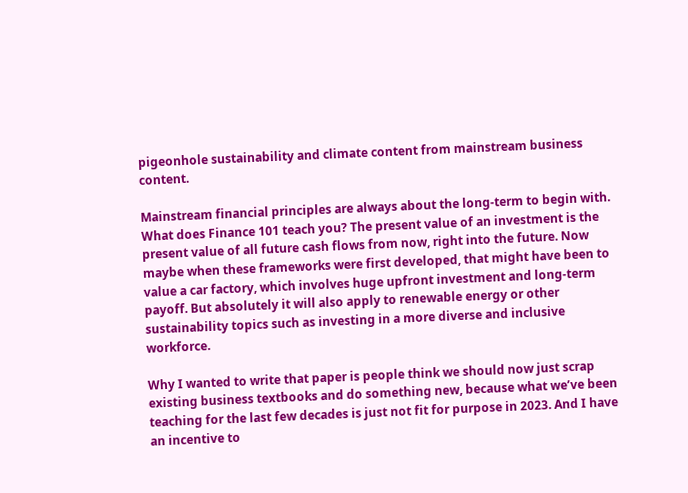pigeonhole sustainability and climate content from mainstream business content.

Mainstream financial principles are always about the long-term to begin with. What does Finance 101 teach you? The present value of an investment is the present value of all future cash flows from now, right into the future. Now maybe when these frameworks were first developed, that might have been to value a car factory, which involves huge upfront investment and long-term payoff. But absolutely it will also apply to renewable energy or other sustainability topics such as investing in a more diverse and inclusive workforce.

Why I wanted to write that paper is people think we should now just scrap existing business textbooks and do something new, because what we’ve been teaching for the last few decades is just not fit for purpose in 2023. And I have an incentive to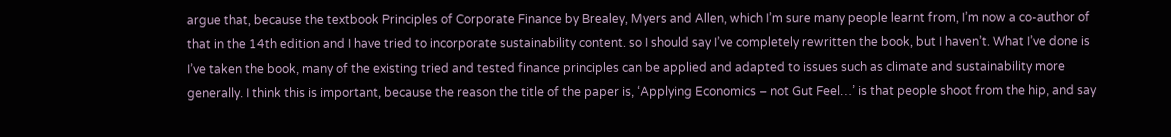argue that, because the textbook Principles of Corporate Finance by Brealey, Myers and Allen, which I’m sure many people learnt from, I’m now a co-author of that in the 14th edition and I have tried to incorporate sustainability content. so I should say I’ve completely rewritten the book, but I haven’t. What I’ve done is I’ve taken the book, many of the existing tried and tested finance principles can be applied and adapted to issues such as climate and sustainability more generally. I think this is important, because the reason the title of the paper is, ‘Applying Economics – not Gut Feel…’ is that people shoot from the hip, and say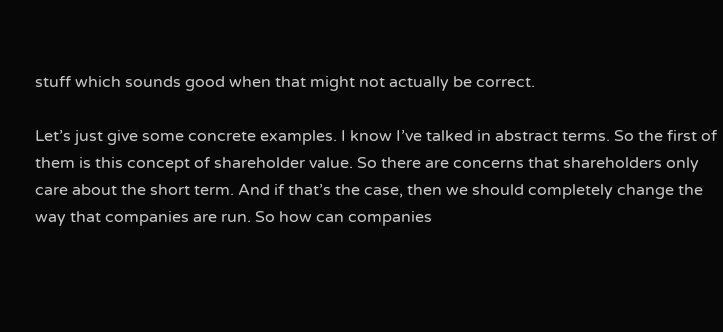stuff which sounds good when that might not actually be correct.

Let’s just give some concrete examples. I know I’ve talked in abstract terms. So the first of them is this concept of shareholder value. So there are concerns that shareholders only care about the short term. And if that’s the case, then we should completely change the way that companies are run. So how can companies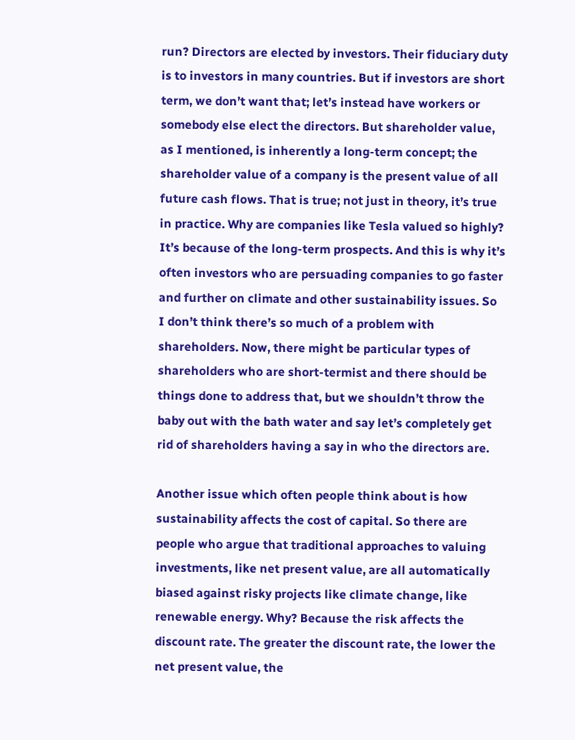run? Directors are elected by investors. Their fiduciary duty is to investors in many countries. But if investors are short term, we don’t want that; let’s instead have workers or somebody else elect the directors. But shareholder value, as I mentioned, is inherently a long-term concept; the shareholder value of a company is the present value of all future cash flows. That is true; not just in theory, it’s true in practice. Why are companies like Tesla valued so highly? It’s because of the long-term prospects. And this is why it’s often investors who are persuading companies to go faster and further on climate and other sustainability issues. So I don’t think there’s so much of a problem with shareholders. Now, there might be particular types of shareholders who are short-termist and there should be things done to address that, but we shouldn’t throw the baby out with the bath water and say let’s completely get rid of shareholders having a say in who the directors are.

Another issue which often people think about is how sustainability affects the cost of capital. So there are people who argue that traditional approaches to valuing investments, like net present value, are all automatically biased against risky projects like climate change, like renewable energy. Why? Because the risk affects the discount rate. The greater the discount rate, the lower the net present value, the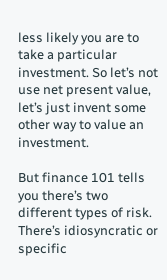less likely you are to take a particular investment. So let’s not use net present value, let’s just invent some other way to value an investment.

But finance 101 tells you there’s two different types of risk. There’s idiosyncratic or specific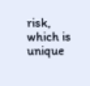risk, which is unique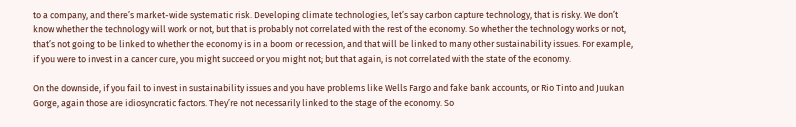to a company, and there’s market-wide systematic risk. Developing climate technologies, let’s say carbon capture technology, that is risky. We don’t know whether the technology will work or not, but that is probably not correlated with the rest of the economy. So whether the technology works or not, that’s not going to be linked to whether the economy is in a boom or recession, and that will be linked to many other sustainability issues. For example, if you were to invest in a cancer cure, you might succeed or you might not; but that again, is not correlated with the state of the economy.

On the downside, if you fail to invest in sustainability issues and you have problems like Wells Fargo and fake bank accounts, or Rio Tinto and Juukan Gorge, again those are idiosyncratic factors. They’re not necessarily linked to the stage of the economy. So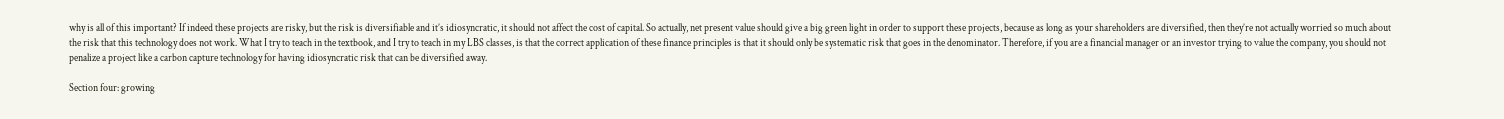why is all of this important? If indeed these projects are risky, but the risk is diversifiable and it’s idiosyncratic, it should not affect the cost of capital. So actually, net present value should give a big green light in order to support these projects, because as long as your shareholders are diversified, then they’re not actually worried so much about the risk that this technology does not work. What I try to teach in the textbook, and I try to teach in my LBS classes, is that the correct application of these finance principles is that it should only be systematic risk that goes in the denominator. Therefore, if you are a financial manager or an investor trying to value the company, you should not penalize a project like a carbon capture technology for having idiosyncratic risk that can be diversified away.

Section four: growing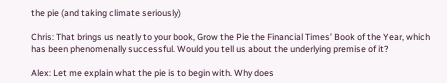the pie (and taking climate seriously)

Chris: That brings us neatly to your book, Grow the Pie the Financial Times’ Book of the Year, which has been phenomenally successful. Would you tell us about the underlying premise of it?

Alex: Let me explain what the pie is to begin with. Why does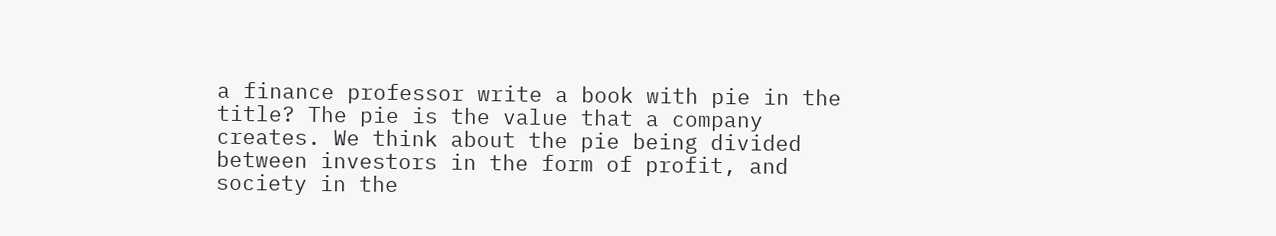a finance professor write a book with pie in the title? The pie is the value that a company creates. We think about the pie being divided between investors in the form of profit, and society in the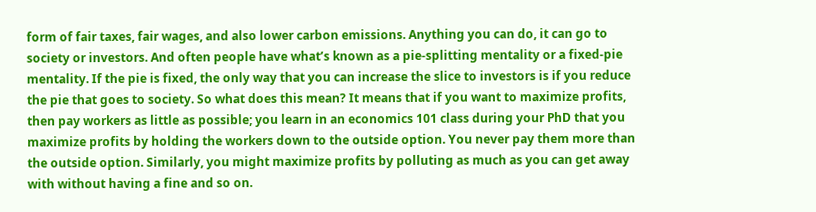form of fair taxes, fair wages, and also lower carbon emissions. Anything you can do, it can go to society or investors. And often people have what’s known as a pie-splitting mentality or a fixed-pie mentality. If the pie is fixed, the only way that you can increase the slice to investors is if you reduce the pie that goes to society. So what does this mean? It means that if you want to maximize profits, then pay workers as little as possible; you learn in an economics 101 class during your PhD that you maximize profits by holding the workers down to the outside option. You never pay them more than the outside option. Similarly, you might maximize profits by polluting as much as you can get away with without having a fine and so on.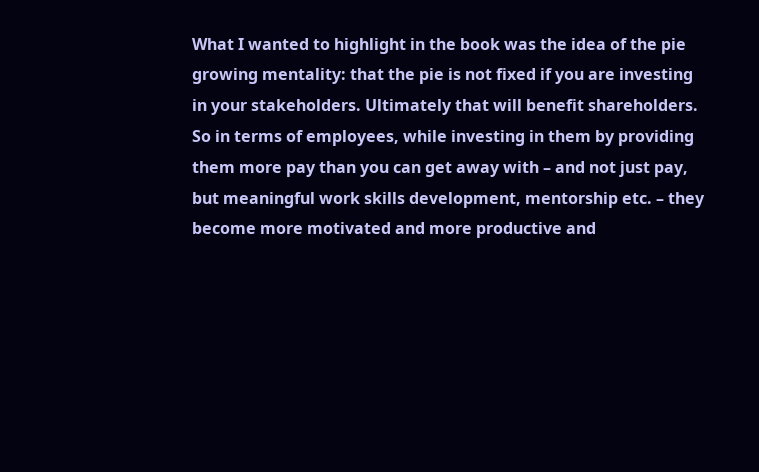What I wanted to highlight in the book was the idea of the pie growing mentality: that the pie is not fixed if you are investing in your stakeholders. Ultimately that will benefit shareholders. So in terms of employees, while investing in them by providing them more pay than you can get away with – and not just pay, but meaningful work skills development, mentorship etc. – they become more motivated and more productive and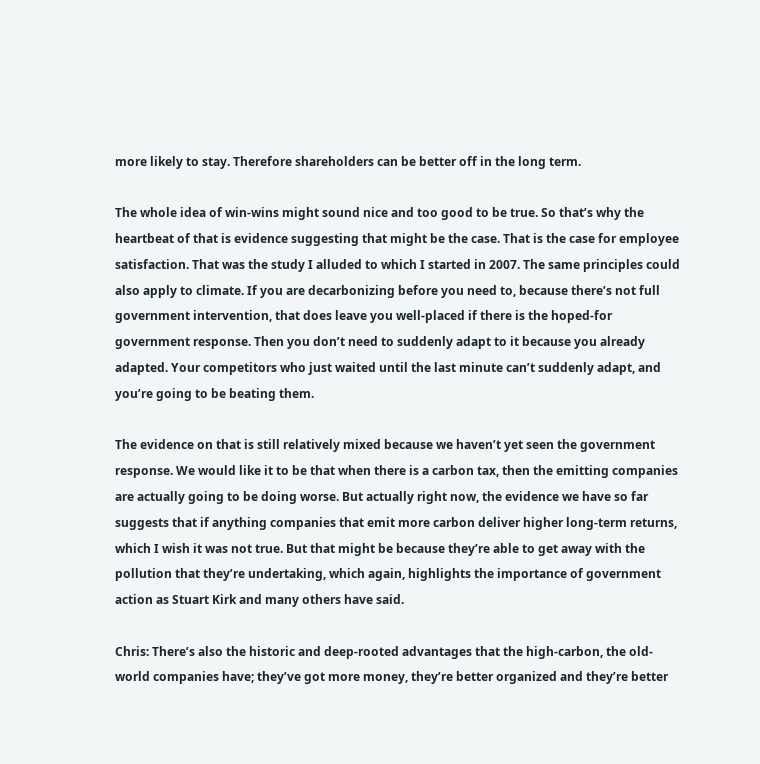more likely to stay. Therefore shareholders can be better off in the long term.

The whole idea of win-wins might sound nice and too good to be true. So that’s why the heartbeat of that is evidence suggesting that might be the case. That is the case for employee satisfaction. That was the study I alluded to which I started in 2007. The same principles could also apply to climate. If you are decarbonizing before you need to, because there’s not full government intervention, that does leave you well-placed if there is the hoped-for government response. Then you don’t need to suddenly adapt to it because you already adapted. Your competitors who just waited until the last minute can’t suddenly adapt, and you’re going to be beating them.

The evidence on that is still relatively mixed because we haven’t yet seen the government response. We would like it to be that when there is a carbon tax, then the emitting companies are actually going to be doing worse. But actually right now, the evidence we have so far suggests that if anything companies that emit more carbon deliver higher long-term returns, which I wish it was not true. But that might be because they’re able to get away with the pollution that they’re undertaking, which again, highlights the importance of government action as Stuart Kirk and many others have said.

Chris: There’s also the historic and deep-rooted advantages that the high-carbon, the old-world companies have; they’ve got more money, they’re better organized and they’re better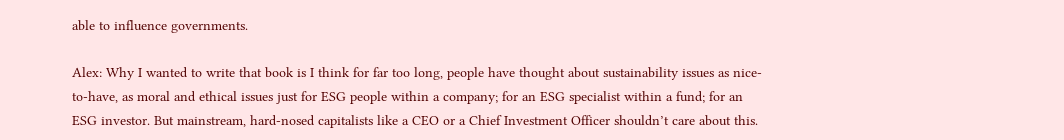able to influence governments.

Alex: Why I wanted to write that book is I think for far too long, people have thought about sustainability issues as nice-to-have, as moral and ethical issues just for ESG people within a company; for an ESG specialist within a fund; for an ESG investor. But mainstream, hard-nosed capitalists like a CEO or a Chief Investment Officer shouldn’t care about this.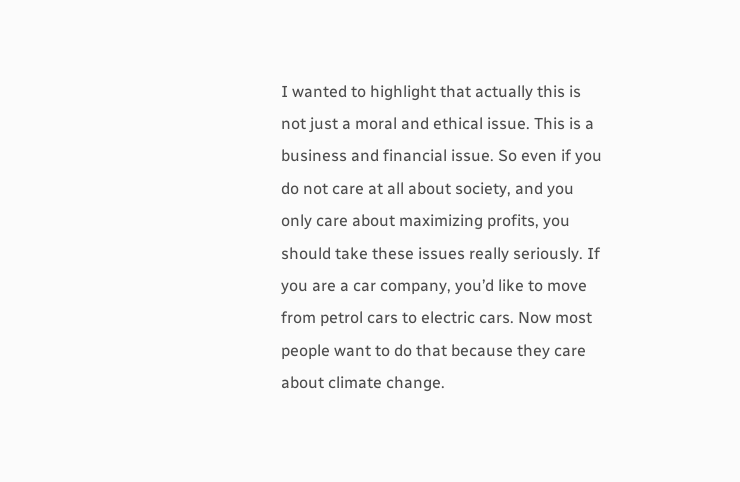I wanted to highlight that actually this is not just a moral and ethical issue. This is a business and financial issue. So even if you do not care at all about society, and you only care about maximizing profits, you should take these issues really seriously. If you are a car company, you’d like to move from petrol cars to electric cars. Now most people want to do that because they care about climate change.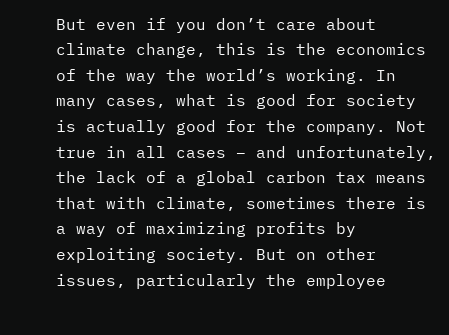But even if you don’t care about climate change, this is the economics of the way the world’s working. In many cases, what is good for society is actually good for the company. Not true in all cases – and unfortunately, the lack of a global carbon tax means that with climate, sometimes there is a way of maximizing profits by exploiting society. But on other issues, particularly the employee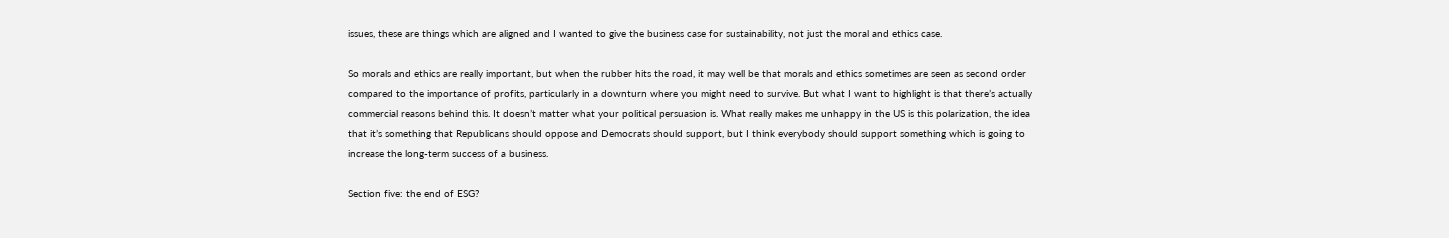issues, these are things which are aligned and I wanted to give the business case for sustainability, not just the moral and ethics case.

So morals and ethics are really important, but when the rubber hits the road, it may well be that morals and ethics sometimes are seen as second order compared to the importance of profits, particularly in a downturn where you might need to survive. But what I want to highlight is that there’s actually commercial reasons behind this. It doesn’t matter what your political persuasion is. What really makes me unhappy in the US is this polarization, the idea that it’s something that Republicans should oppose and Democrats should support, but I think everybody should support something which is going to increase the long-term success of a business.

Section five: the end of ESG?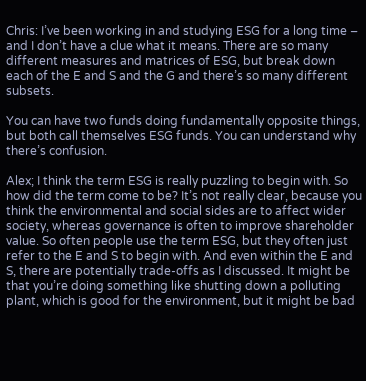Chris: I’ve been working in and studying ESG for a long time – and I don’t have a clue what it means. There are so many different measures and matrices of ESG, but break down each of the E and S and the G and there’s so many different subsets.

You can have two funds doing fundamentally opposite things, but both call themselves ESG funds. You can understand why there’s confusion.

Alex; I think the term ESG is really puzzling to begin with. So how did the term come to be? It’s not really clear, because you think the environmental and social sides are to affect wider society, whereas governance is often to improve shareholder value. So often people use the term ESG, but they often just refer to the E and S to begin with. And even within the E and S, there are potentially trade-offs as I discussed. It might be that you’re doing something like shutting down a polluting plant, which is good for the environment, but it might be bad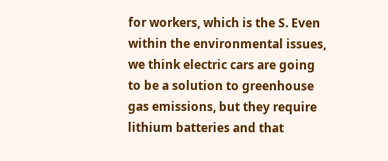for workers, which is the S. Even within the environmental issues, we think electric cars are going to be a solution to greenhouse gas emissions, but they require lithium batteries and that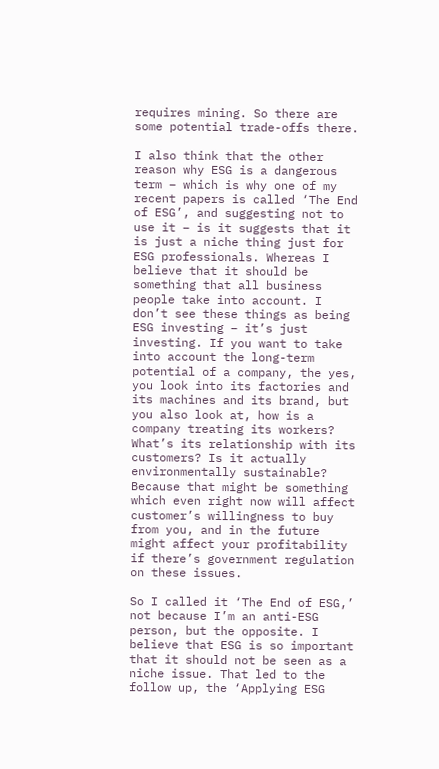requires mining. So there are some potential trade-offs there.

I also think that the other reason why ESG is a dangerous term – which is why one of my recent papers is called ‘The End of ESG’, and suggesting not to use it – is it suggests that it is just a niche thing just for ESG professionals. Whereas I believe that it should be something that all business people take into account. I don’t see these things as being ESG investing – it’s just investing. If you want to take into account the long-term potential of a company, the yes, you look into its factories and its machines and its brand, but you also look at, how is a company treating its workers? What’s its relationship with its customers? Is it actually environmentally sustainable? Because that might be something which even right now will affect customer’s willingness to buy from you, and in the future might affect your profitability if there’s government regulation on these issues.

So I called it ‘The End of ESG,’ not because I’m an anti-ESG person, but the opposite. I believe that ESG is so important that it should not be seen as a niche issue. That led to the follow up, the ‘Applying ESG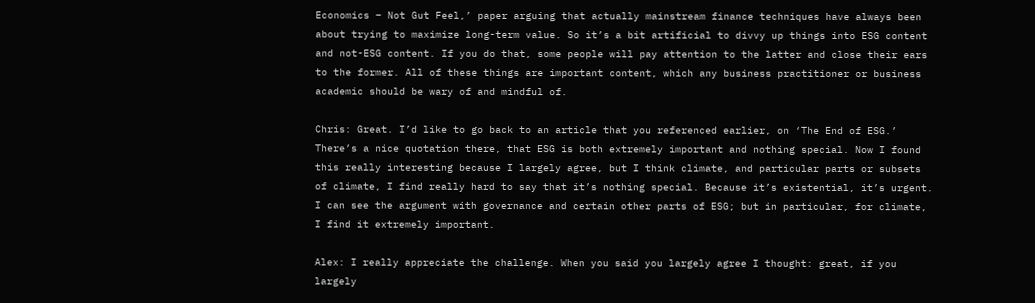Economics – Not Gut Feel,’ paper arguing that actually mainstream finance techniques have always been about trying to maximize long-term value. So it’s a bit artificial to divvy up things into ESG content and not-ESG content. If you do that, some people will pay attention to the latter and close their ears to the former. All of these things are important content, which any business practitioner or business academic should be wary of and mindful of.

Chris: Great. I’d like to go back to an article that you referenced earlier, on ‘The End of ESG.’ There’s a nice quotation there, that ESG is both extremely important and nothing special. Now I found this really interesting because I largely agree, but I think climate, and particular parts or subsets of climate, I find really hard to say that it’s nothing special. Because it’s existential, it’s urgent. I can see the argument with governance and certain other parts of ESG; but in particular, for climate, I find it extremely important.

Alex: I really appreciate the challenge. When you said you largely agree I thought: great, if you largely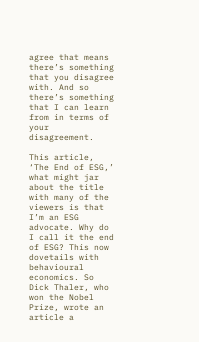agree that means there’s something that you disagree with. And so there’s something that I can learn from in terms of your disagreement.

This article, ‘The End of ESG,’ what might jar about the title with many of the viewers is that I’m an ESG advocate. Why do I call it the end of ESG? This now dovetails with behavioural economics. So Dick Thaler, who won the Nobel Prize, wrote an article a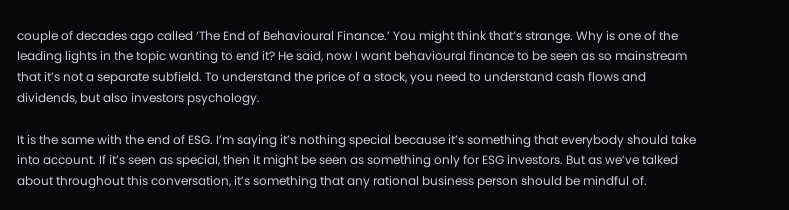couple of decades ago called ‘The End of Behavioural Finance.’ You might think that’s strange. Why is one of the leading lights in the topic wanting to end it? He said, now I want behavioural finance to be seen as so mainstream that it’s not a separate subfield. To understand the price of a stock, you need to understand cash flows and dividends, but also investors psychology.

It is the same with the end of ESG. I’m saying it’s nothing special because it’s something that everybody should take into account. If it’s seen as special, then it might be seen as something only for ESG investors. But as we’ve talked about throughout this conversation, it’s something that any rational business person should be mindful of.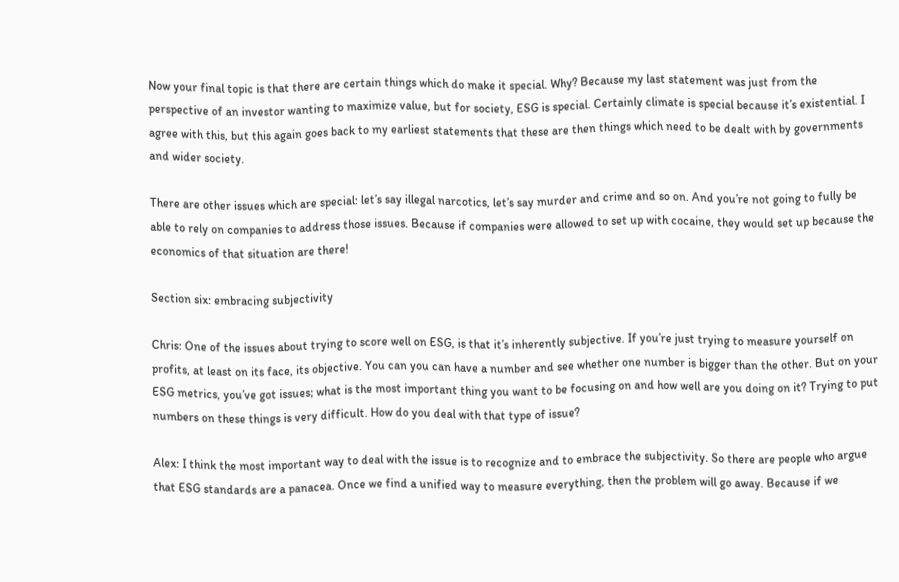Now your final topic is that there are certain things which do make it special. Why? Because my last statement was just from the perspective of an investor wanting to maximize value, but for society, ESG is special. Certainly climate is special because it’s existential. I agree with this, but this again goes back to my earliest statements that these are then things which need to be dealt with by governments and wider society.

There are other issues which are special: let’s say illegal narcotics, let’s say murder and crime and so on. And you’re not going to fully be able to rely on companies to address those issues. Because if companies were allowed to set up with cocaine, they would set up because the economics of that situation are there!

Section six: embracing subjectivity

Chris: One of the issues about trying to score well on ESG, is that it’s inherently subjective. If you’re just trying to measure yourself on profits, at least on its face, its objective. You can you can have a number and see whether one number is bigger than the other. But on your ESG metrics, you’ve got issues; what is the most important thing you want to be focusing on and how well are you doing on it? Trying to put numbers on these things is very difficult. How do you deal with that type of issue?

Alex: I think the most important way to deal with the issue is to recognize and to embrace the subjectivity. So there are people who argue that ESG standards are a panacea. Once we find a unified way to measure everything, then the problem will go away. Because if we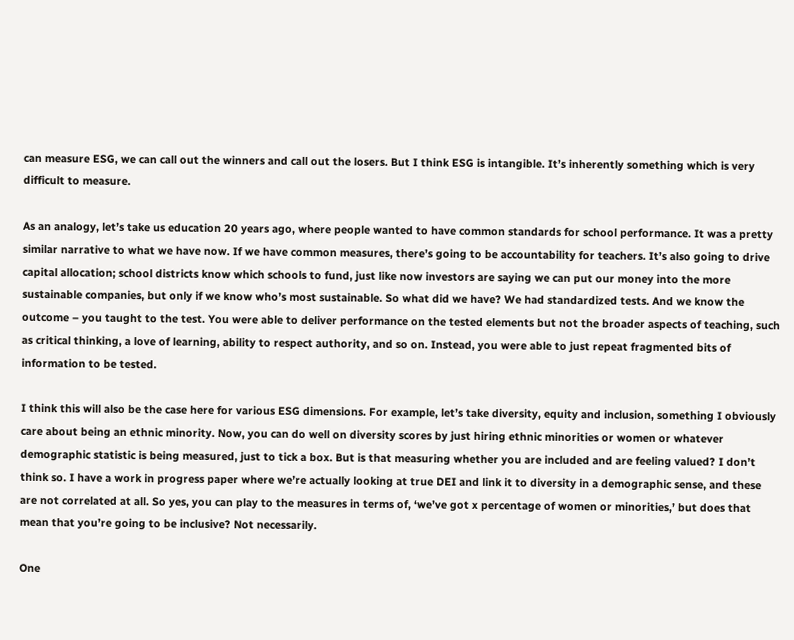can measure ESG, we can call out the winners and call out the losers. But I think ESG is intangible. It’s inherently something which is very difficult to measure.

As an analogy, let’s take us education 20 years ago, where people wanted to have common standards for school performance. It was a pretty similar narrative to what we have now. If we have common measures, there’s going to be accountability for teachers. It’s also going to drive capital allocation; school districts know which schools to fund, just like now investors are saying we can put our money into the more sustainable companies, but only if we know who’s most sustainable. So what did we have? We had standardized tests. And we know the outcome – you taught to the test. You were able to deliver performance on the tested elements but not the broader aspects of teaching, such as critical thinking, a love of learning, ability to respect authority, and so on. Instead, you were able to just repeat fragmented bits of information to be tested.

I think this will also be the case here for various ESG dimensions. For example, let’s take diversity, equity and inclusion, something I obviously care about being an ethnic minority. Now, you can do well on diversity scores by just hiring ethnic minorities or women or whatever demographic statistic is being measured, just to tick a box. But is that measuring whether you are included and are feeling valued? I don’t think so. I have a work in progress paper where we’re actually looking at true DEI and link it to diversity in a demographic sense, and these are not correlated at all. So yes, you can play to the measures in terms of, ‘we’ve got x percentage of women or minorities,’ but does that mean that you’re going to be inclusive? Not necessarily.

One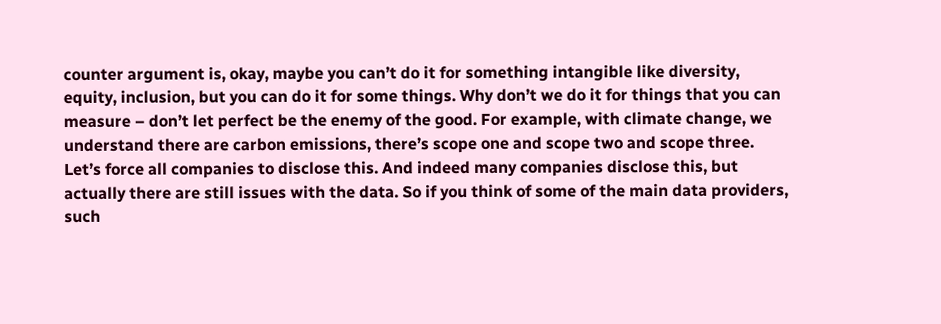counter argument is, okay, maybe you can’t do it for something intangible like diversity, equity, inclusion, but you can do it for some things. Why don’t we do it for things that you can measure – don’t let perfect be the enemy of the good. For example, with climate change, we understand there are carbon emissions, there’s scope one and scope two and scope three. Let’s force all companies to disclose this. And indeed many companies disclose this, but actually there are still issues with the data. So if you think of some of the main data providers, such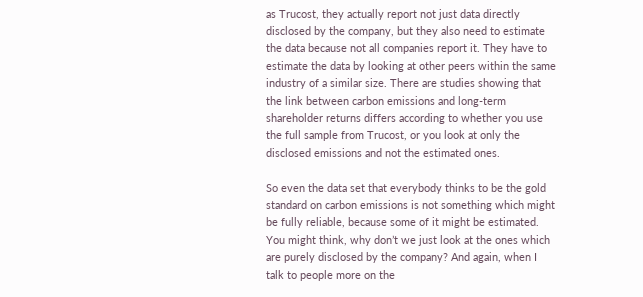as Trucost, they actually report not just data directly disclosed by the company, but they also need to estimate the data because not all companies report it. They have to estimate the data by looking at other peers within the same industry of a similar size. There are studies showing that the link between carbon emissions and long-term shareholder returns differs according to whether you use the full sample from Trucost, or you look at only the disclosed emissions and not the estimated ones.

So even the data set that everybody thinks to be the gold standard on carbon emissions is not something which might be fully reliable, because some of it might be estimated. You might think, why don’t we just look at the ones which are purely disclosed by the company? And again, when I talk to people more on the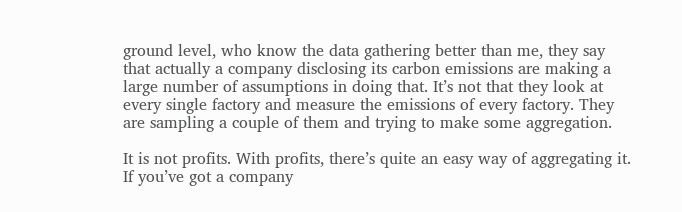ground level, who know the data gathering better than me, they say that actually a company disclosing its carbon emissions are making a large number of assumptions in doing that. It’s not that they look at every single factory and measure the emissions of every factory. They are sampling a couple of them and trying to make some aggregation.

It is not profits. With profits, there’s quite an easy way of aggregating it. If you’ve got a company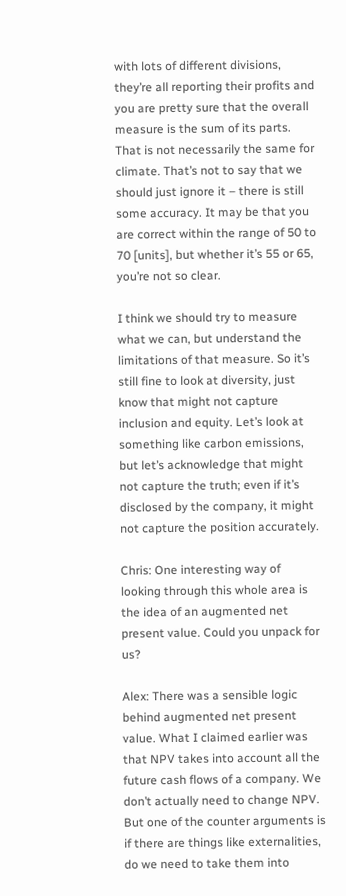with lots of different divisions, they’re all reporting their profits and you are pretty sure that the overall measure is the sum of its parts. That is not necessarily the same for climate. That’s not to say that we should just ignore it – there is still some accuracy. It may be that you are correct within the range of 50 to 70 [units], but whether it’s 55 or 65, you’re not so clear.

I think we should try to measure what we can, but understand the limitations of that measure. So it’s still fine to look at diversity, just know that might not capture inclusion and equity. Let’s look at something like carbon emissions, but let’s acknowledge that might not capture the truth; even if it’s disclosed by the company, it might not capture the position accurately.

Chris: One interesting way of looking through this whole area is the idea of an augmented net present value. Could you unpack for us?

Alex: There was a sensible logic behind augmented net present value. What I claimed earlier was that NPV takes into account all the future cash flows of a company. We don’t actually need to change NPV. But one of the counter arguments is if there are things like externalities, do we need to take them into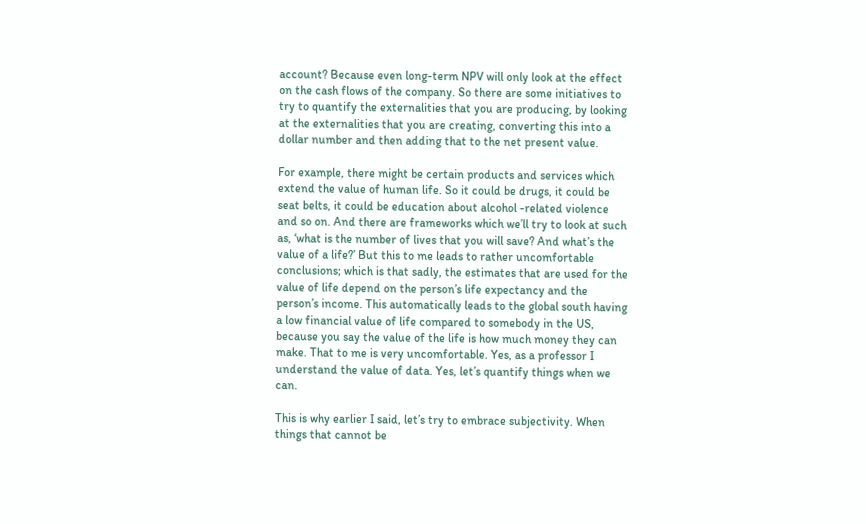account? Because even long-term NPV will only look at the effect on the cash flows of the company. So there are some initiatives to try to quantify the externalities that you are producing, by looking at the externalities that you are creating, converting this into a dollar number and then adding that to the net present value.

For example, there might be certain products and services which extend the value of human life. So it could be drugs, it could be seat belts, it could be education about alcohol -related violence and so on. And there are frameworks which we’ll try to look at such as, ‘what is the number of lives that you will save? And what’s the value of a life?’ But this to me leads to rather uncomfortable conclusions; which is that sadly, the estimates that are used for the value of life depend on the person’s life expectancy and the person’s income. This automatically leads to the global south having a low financial value of life compared to somebody in the US, because you say the value of the life is how much money they can make. That to me is very uncomfortable. Yes, as a professor I understand the value of data. Yes, let’s quantify things when we can.

This is why earlier I said, let’s try to embrace subjectivity. When things that cannot be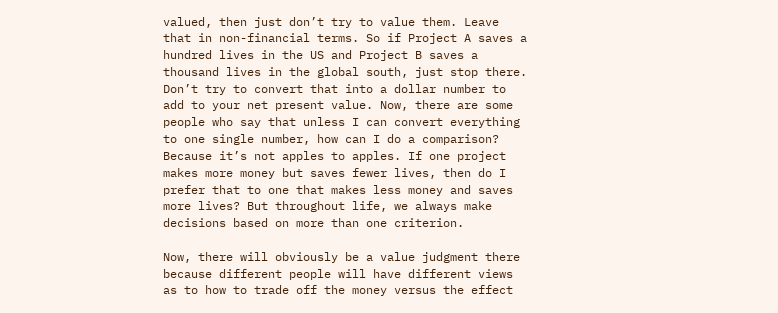valued, then just don’t try to value them. Leave that in non-financial terms. So if Project A saves a hundred lives in the US and Project B saves a thousand lives in the global south, just stop there. Don’t try to convert that into a dollar number to add to your net present value. Now, there are some people who say that unless I can convert everything to one single number, how can I do a comparison? Because it’s not apples to apples. If one project makes more money but saves fewer lives, then do I prefer that to one that makes less money and saves more lives? But throughout life, we always make decisions based on more than one criterion.

Now, there will obviously be a value judgment there because different people will have different views as to how to trade off the money versus the effect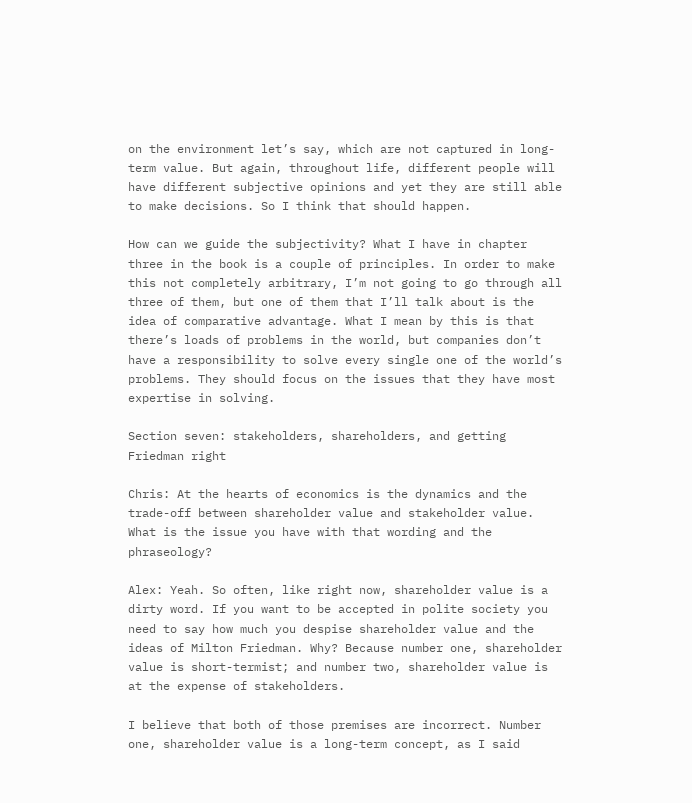on the environment let’s say, which are not captured in long-term value. But again, throughout life, different people will have different subjective opinions and yet they are still able to make decisions. So I think that should happen.

How can we guide the subjectivity? What I have in chapter three in the book is a couple of principles. In order to make this not completely arbitrary, I’m not going to go through all three of them, but one of them that I’ll talk about is the idea of comparative advantage. What I mean by this is that there’s loads of problems in the world, but companies don’t have a responsibility to solve every single one of the world’s problems. They should focus on the issues that they have most expertise in solving.

Section seven: stakeholders, shareholders, and getting Friedman right

Chris: At the hearts of economics is the dynamics and the trade-off between shareholder value and stakeholder value. What is the issue you have with that wording and the phraseology?

Alex: Yeah. So often, like right now, shareholder value is a dirty word. If you want to be accepted in polite society you need to say how much you despise shareholder value and the ideas of Milton Friedman. Why? Because number one, shareholder value is short-termist; and number two, shareholder value is at the expense of stakeholders.

I believe that both of those premises are incorrect. Number one, shareholder value is a long-term concept, as I said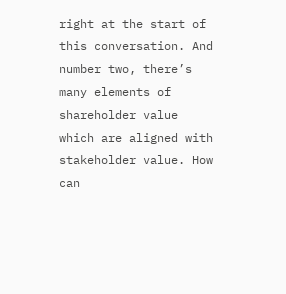right at the start of this conversation. And number two, there’s many elements of shareholder value which are aligned with stakeholder value. How can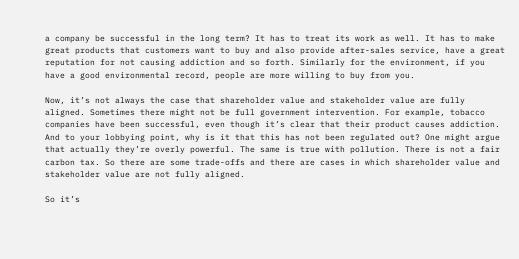a company be successful in the long term? It has to treat its work as well. It has to make great products that customers want to buy and also provide after-sales service, have a great reputation for not causing addiction and so forth. Similarly for the environment, if you have a good environmental record, people are more willing to buy from you.

Now, it’s not always the case that shareholder value and stakeholder value are fully aligned. Sometimes there might not be full government intervention. For example, tobacco companies have been successful, even though it’s clear that their product causes addiction. And to your lobbying point, why is it that this has not been regulated out? One might argue that actually they’re overly powerful. The same is true with pollution. There is not a fair carbon tax. So there are some trade-offs and there are cases in which shareholder value and stakeholder value are not fully aligned.

So it’s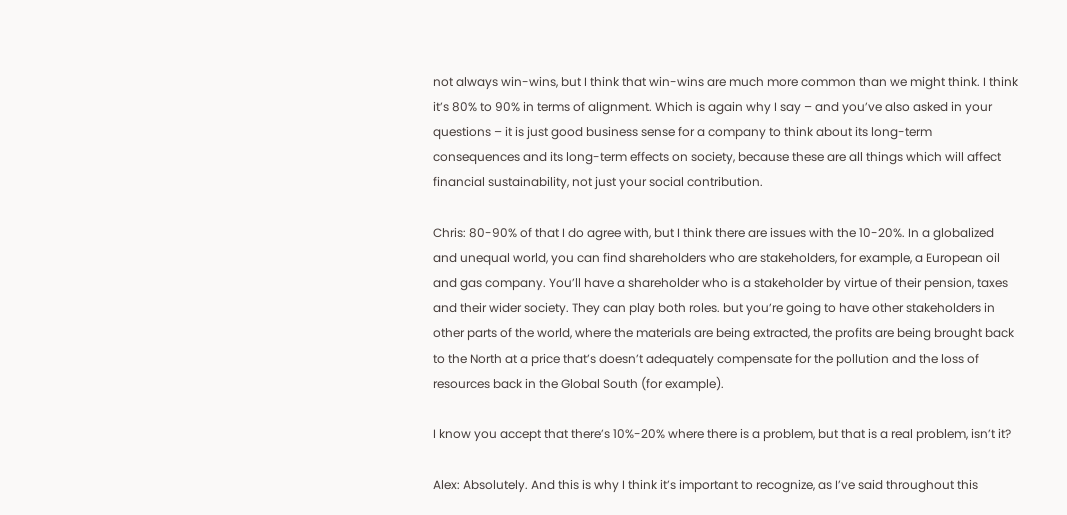not always win-wins, but I think that win-wins are much more common than we might think. I think it’s 80% to 90% in terms of alignment. Which is again why I say – and you’ve also asked in your questions – it is just good business sense for a company to think about its long-term consequences and its long-term effects on society, because these are all things which will affect financial sustainability, not just your social contribution.

Chris: 80-90% of that I do agree with, but I think there are issues with the 10-20%. In a globalized and unequal world, you can find shareholders who are stakeholders, for example, a European oil and gas company. You’ll have a shareholder who is a stakeholder by virtue of their pension, taxes and their wider society. They can play both roles. but you’re going to have other stakeholders in other parts of the world, where the materials are being extracted, the profits are being brought back to the North at a price that’s doesn’t adequately compensate for the pollution and the loss of resources back in the Global South (for example).

I know you accept that there’s 10%-20% where there is a problem, but that is a real problem, isn’t it?

Alex: Absolutely. And this is why I think it’s important to recognize, as I’ve said throughout this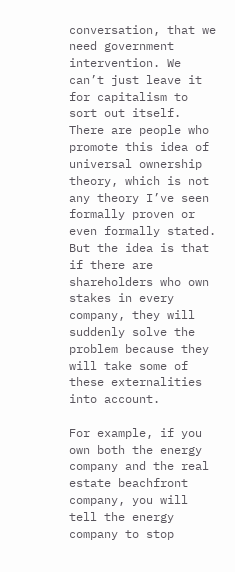conversation, that we need government intervention. We can’t just leave it for capitalism to sort out itself. There are people who promote this idea of universal ownership theory, which is not any theory I’ve seen formally proven or even formally stated. But the idea is that if there are shareholders who own stakes in every company, they will suddenly solve the problem because they will take some of these externalities into account.

For example, if you own both the energy company and the real estate beachfront company, you will tell the energy company to stop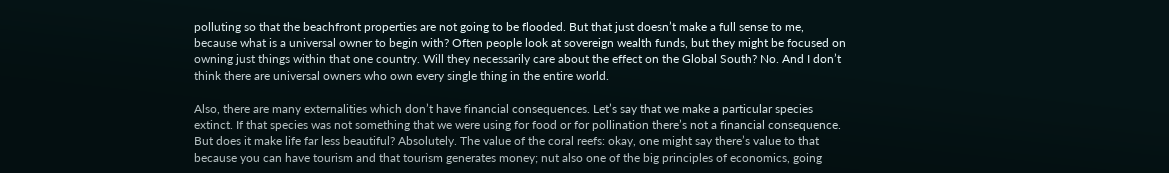polluting so that the beachfront properties are not going to be flooded. But that just doesn’t make a full sense to me, because what is a universal owner to begin with? Often people look at sovereign wealth funds, but they might be focused on owning just things within that one country. Will they necessarily care about the effect on the Global South? No. And I don’t think there are universal owners who own every single thing in the entire world.

Also, there are many externalities which don’t have financial consequences. Let’s say that we make a particular species extinct. If that species was not something that we were using for food or for pollination there’s not a financial consequence. But does it make life far less beautiful? Absolutely. The value of the coral reefs: okay, one might say there’s value to that because you can have tourism and that tourism generates money; nut also one of the big principles of economics, going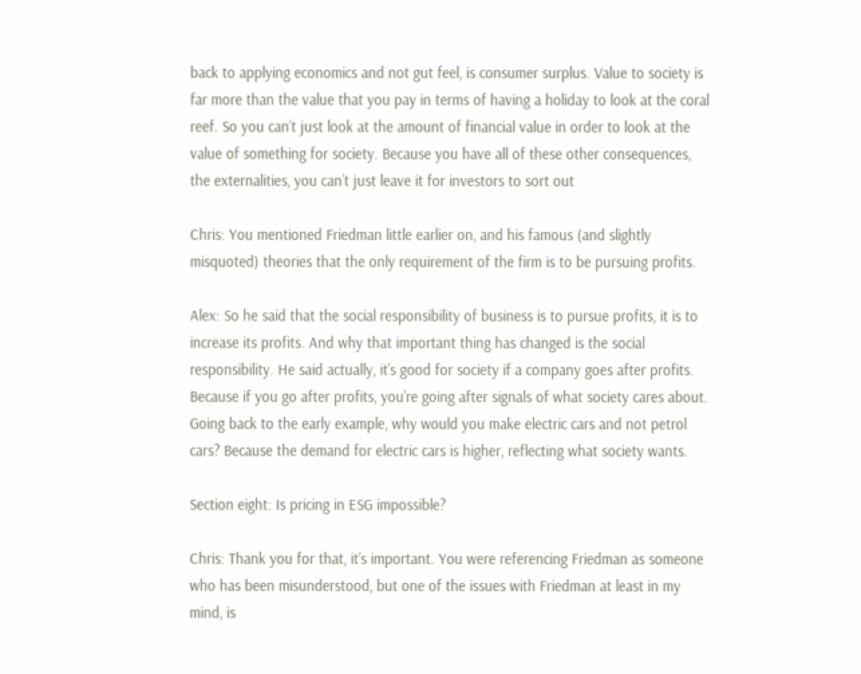back to applying economics and not gut feel, is consumer surplus. Value to society is far more than the value that you pay in terms of having a holiday to look at the coral reef. So you can’t just look at the amount of financial value in order to look at the value of something for society. Because you have all of these other consequences, the externalities, you can’t just leave it for investors to sort out

Chris: You mentioned Friedman little earlier on, and his famous (and slightly misquoted) theories that the only requirement of the firm is to be pursuing profits.

Alex: So he said that the social responsibility of business is to pursue profits, it is to increase its profits. And why that important thing has changed is the social responsibility. He said actually, it’s good for society if a company goes after profits. Because if you go after profits, you’re going after signals of what society cares about. Going back to the early example, why would you make electric cars and not petrol cars? Because the demand for electric cars is higher, reflecting what society wants.

Section eight: Is pricing in ESG impossible?

Chris: Thank you for that, it’s important. You were referencing Friedman as someone who has been misunderstood, but one of the issues with Friedman at least in my mind, is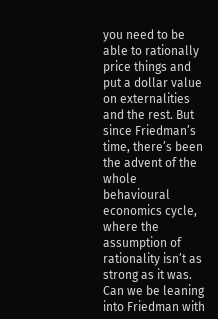you need to be able to rationally price things and put a dollar value on externalities and the rest. But since Friedman’s time, there’s been the advent of the whole behavioural economics cycle, where the assumption of rationality isn’t as strong as it was. Can we be leaning into Friedman with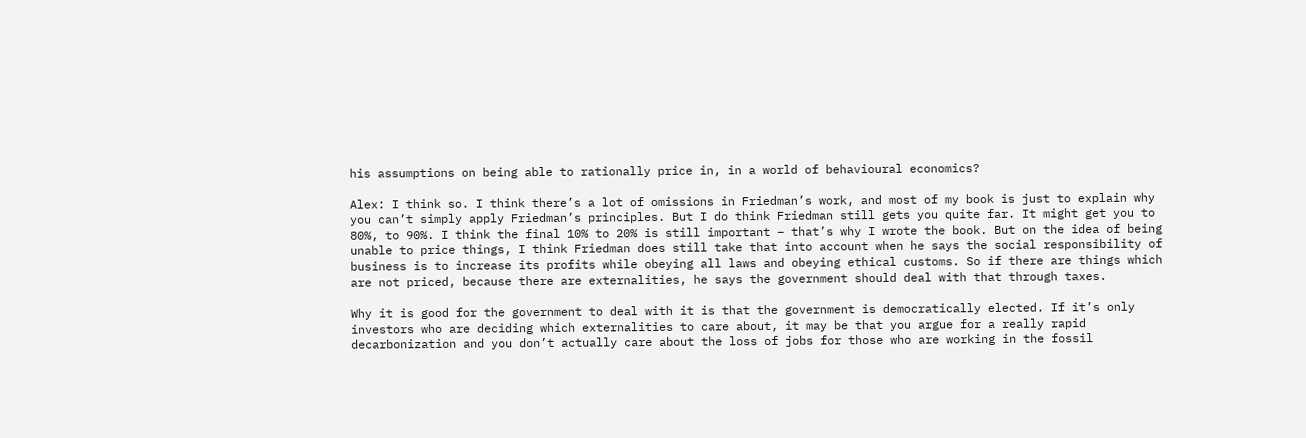his assumptions on being able to rationally price in, in a world of behavioural economics?

Alex: I think so. I think there’s a lot of omissions in Friedman’s work, and most of my book is just to explain why you can’t simply apply Friedman’s principles. But I do think Friedman still gets you quite far. It might get you to 80%, to 90%. I think the final 10% to 20% is still important – that’s why I wrote the book. But on the idea of being unable to price things, I think Friedman does still take that into account when he says the social responsibility of business is to increase its profits while obeying all laws and obeying ethical customs. So if there are things which are not priced, because there are externalities, he says the government should deal with that through taxes.

Why it is good for the government to deal with it is that the government is democratically elected. If it’s only investors who are deciding which externalities to care about, it may be that you argue for a really rapid decarbonization and you don’t actually care about the loss of jobs for those who are working in the fossil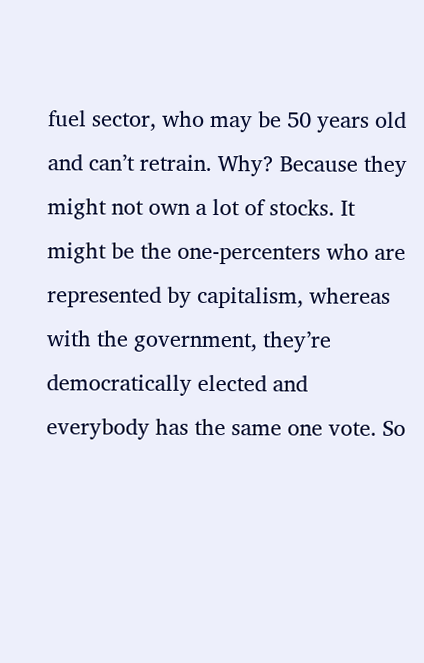fuel sector, who may be 50 years old and can’t retrain. Why? Because they might not own a lot of stocks. It might be the one-percenters who are represented by capitalism, whereas with the government, they’re democratically elected and everybody has the same one vote. So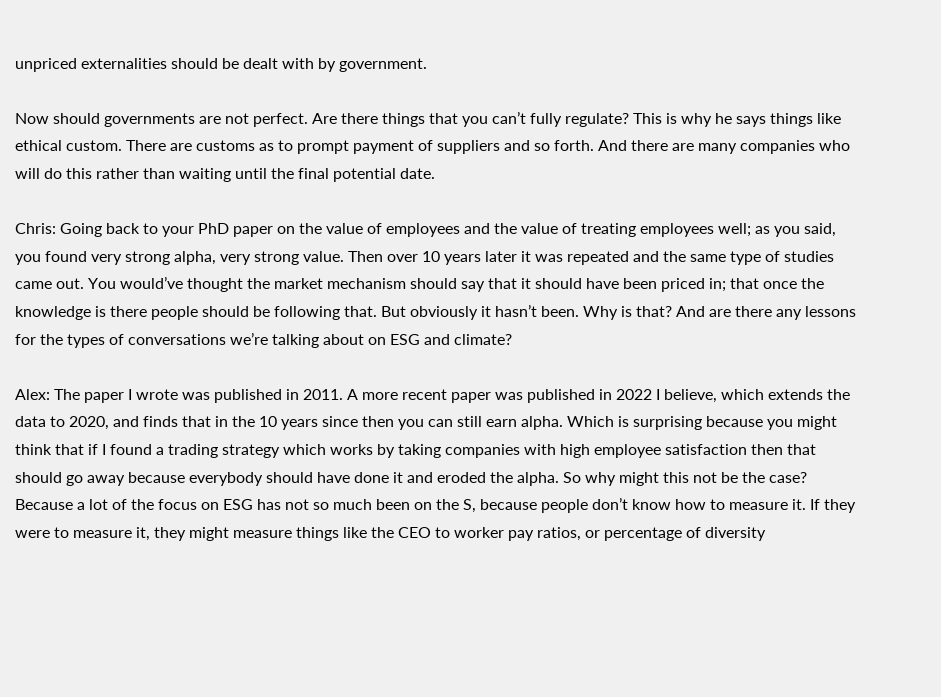unpriced externalities should be dealt with by government.

Now should governments are not perfect. Are there things that you can’t fully regulate? This is why he says things like ethical custom. There are customs as to prompt payment of suppliers and so forth. And there are many companies who will do this rather than waiting until the final potential date.

Chris: Going back to your PhD paper on the value of employees and the value of treating employees well; as you said, you found very strong alpha, very strong value. Then over 10 years later it was repeated and the same type of studies came out. You would’ve thought the market mechanism should say that it should have been priced in; that once the knowledge is there people should be following that. But obviously it hasn’t been. Why is that? And are there any lessons for the types of conversations we’re talking about on ESG and climate?

Alex: The paper I wrote was published in 2011. A more recent paper was published in 2022 I believe, which extends the data to 2020, and finds that in the 10 years since then you can still earn alpha. Which is surprising because you might think that if I found a trading strategy which works by taking companies with high employee satisfaction then that should go away because everybody should have done it and eroded the alpha. So why might this not be the case? Because a lot of the focus on ESG has not so much been on the S, because people don’t know how to measure it. If they were to measure it, they might measure things like the CEO to worker pay ratios, or percentage of diversity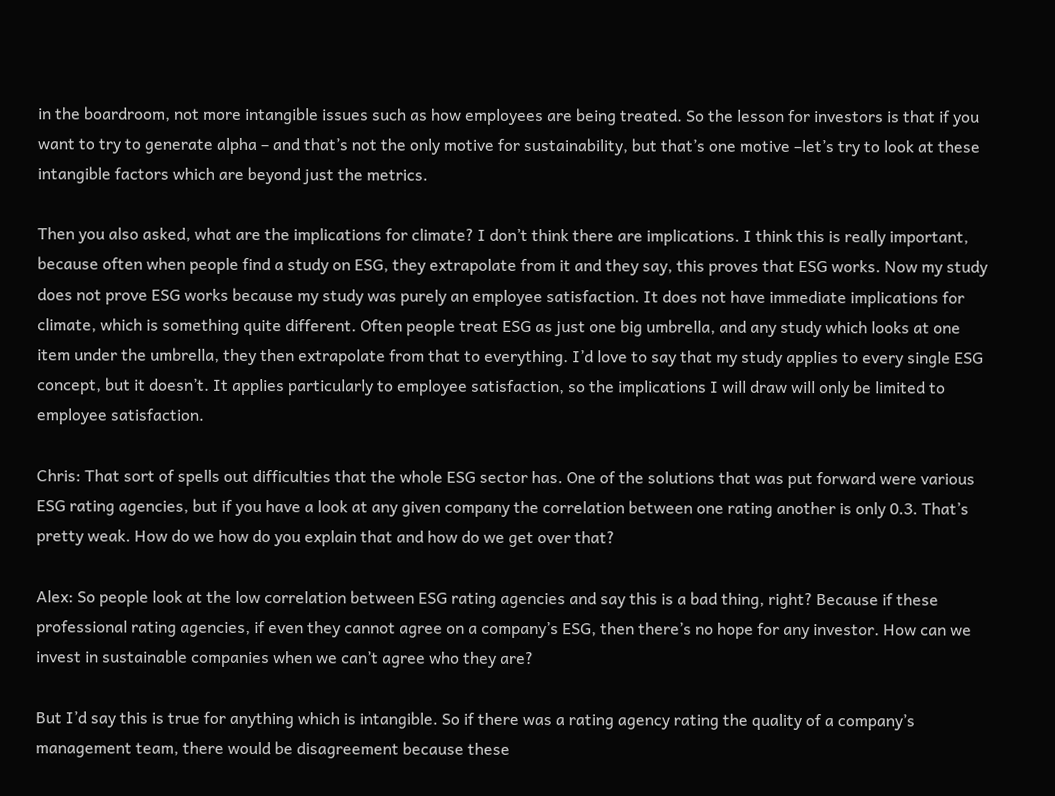in the boardroom, not more intangible issues such as how employees are being treated. So the lesson for investors is that if you want to try to generate alpha – and that’s not the only motive for sustainability, but that’s one motive –let’s try to look at these intangible factors which are beyond just the metrics.

Then you also asked, what are the implications for climate? I don’t think there are implications. I think this is really important, because often when people find a study on ESG, they extrapolate from it and they say, this proves that ESG works. Now my study does not prove ESG works because my study was purely an employee satisfaction. It does not have immediate implications for climate, which is something quite different. Often people treat ESG as just one big umbrella, and any study which looks at one item under the umbrella, they then extrapolate from that to everything. I’d love to say that my study applies to every single ESG concept, but it doesn’t. It applies particularly to employee satisfaction, so the implications I will draw will only be limited to employee satisfaction.

Chris: That sort of spells out difficulties that the whole ESG sector has. One of the solutions that was put forward were various ESG rating agencies, but if you have a look at any given company the correlation between one rating another is only 0.3. That’s pretty weak. How do we how do you explain that and how do we get over that?

Alex: So people look at the low correlation between ESG rating agencies and say this is a bad thing, right? Because if these professional rating agencies, if even they cannot agree on a company’s ESG, then there’s no hope for any investor. How can we invest in sustainable companies when we can’t agree who they are?

But I’d say this is true for anything which is intangible. So if there was a rating agency rating the quality of a company’s management team, there would be disagreement because these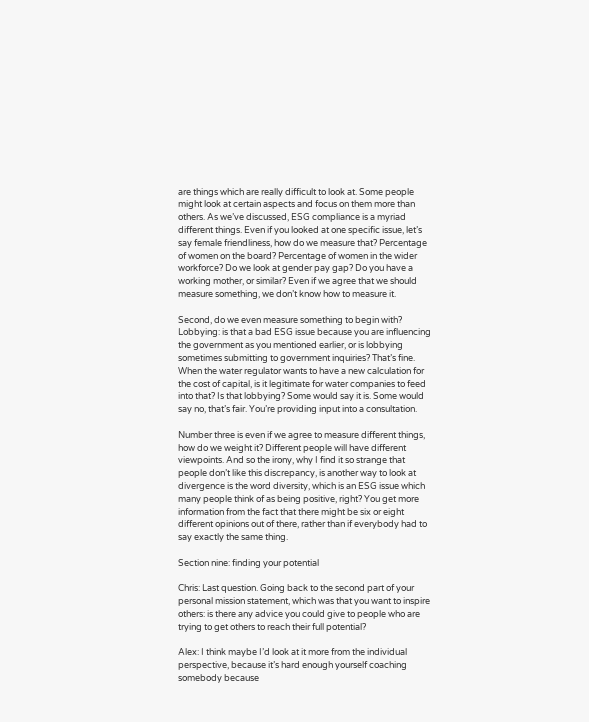are things which are really difficult to look at. Some people might look at certain aspects and focus on them more than others. As we’ve discussed, ESG compliance is a myriad different things. Even if you looked at one specific issue, let’s say female friendliness, how do we measure that? Percentage of women on the board? Percentage of women in the wider workforce? Do we look at gender pay gap? Do you have a working mother, or similar? Even if we agree that we should measure something, we don’t know how to measure it.

Second, do we even measure something to begin with? Lobbying: is that a bad ESG issue because you are influencing the government as you mentioned earlier, or is lobbying sometimes submitting to government inquiries? That’s fine. When the water regulator wants to have a new calculation for the cost of capital, is it legitimate for water companies to feed into that? Is that lobbying? Some would say it is. Some would say no, that’s fair. You’re providing input into a consultation.

Number three is even if we agree to measure different things, how do we weight it? Different people will have different viewpoints. And so the irony, why I find it so strange that people don’t like this discrepancy, is another way to look at divergence is the word diversity, which is an ESG issue which many people think of as being positive, right? You get more information from the fact that there might be six or eight different opinions out of there, rather than if everybody had to say exactly the same thing.

Section nine: finding your potential

Chris: Last question. Going back to the second part of your personal mission statement, which was that you want to inspire others: is there any advice you could give to people who are trying to get others to reach their full potential?

Alex: I think maybe I’d look at it more from the individual perspective, because it’s hard enough yourself coaching somebody because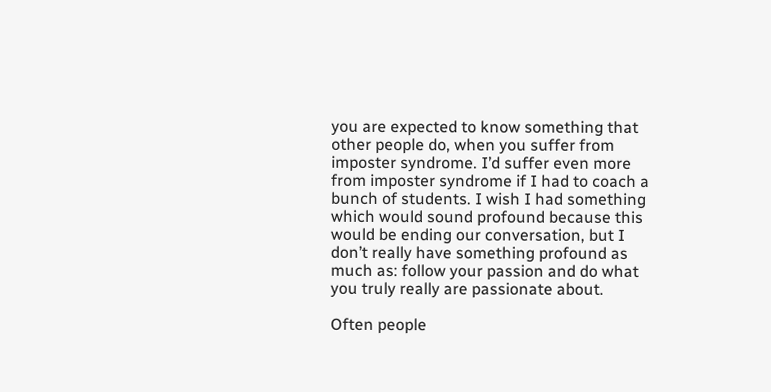you are expected to know something that other people do, when you suffer from imposter syndrome. I’d suffer even more from imposter syndrome if I had to coach a bunch of students. I wish I had something which would sound profound because this would be ending our conversation, but I don’t really have something profound as much as: follow your passion and do what you truly really are passionate about.

Often people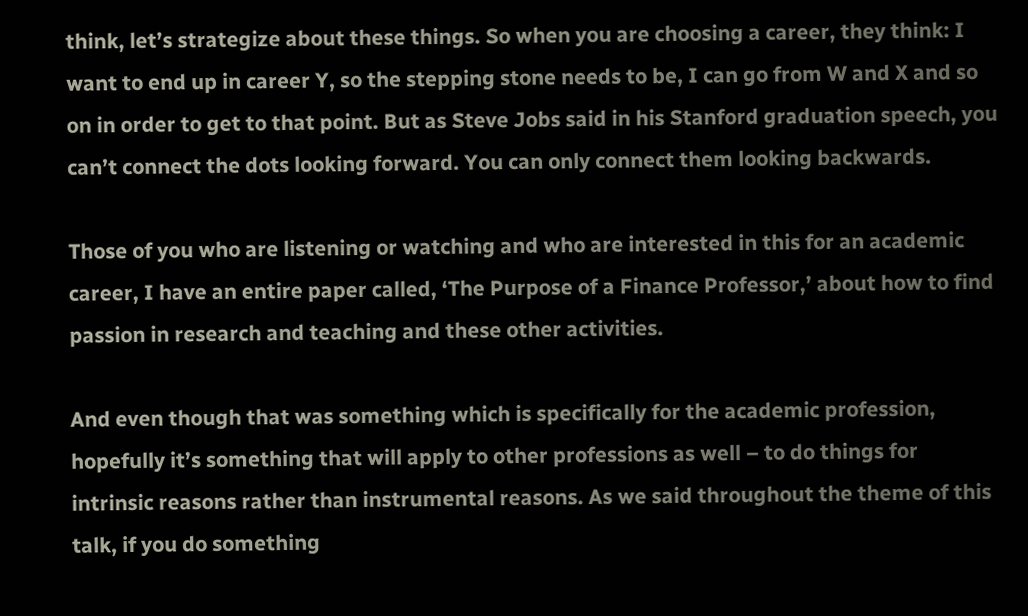think, let’s strategize about these things. So when you are choosing a career, they think: I want to end up in career Y, so the stepping stone needs to be, I can go from W and X and so on in order to get to that point. But as Steve Jobs said in his Stanford graduation speech, you can’t connect the dots looking forward. You can only connect them looking backwards.

Those of you who are listening or watching and who are interested in this for an academic career, I have an entire paper called, ‘The Purpose of a Finance Professor,’ about how to find passion in research and teaching and these other activities.

And even though that was something which is specifically for the academic profession, hopefully it’s something that will apply to other professions as well – to do things for intrinsic reasons rather than instrumental reasons. As we said throughout the theme of this talk, if you do something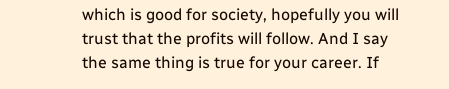which is good for society, hopefully you will trust that the profits will follow. And I say the same thing is true for your career. If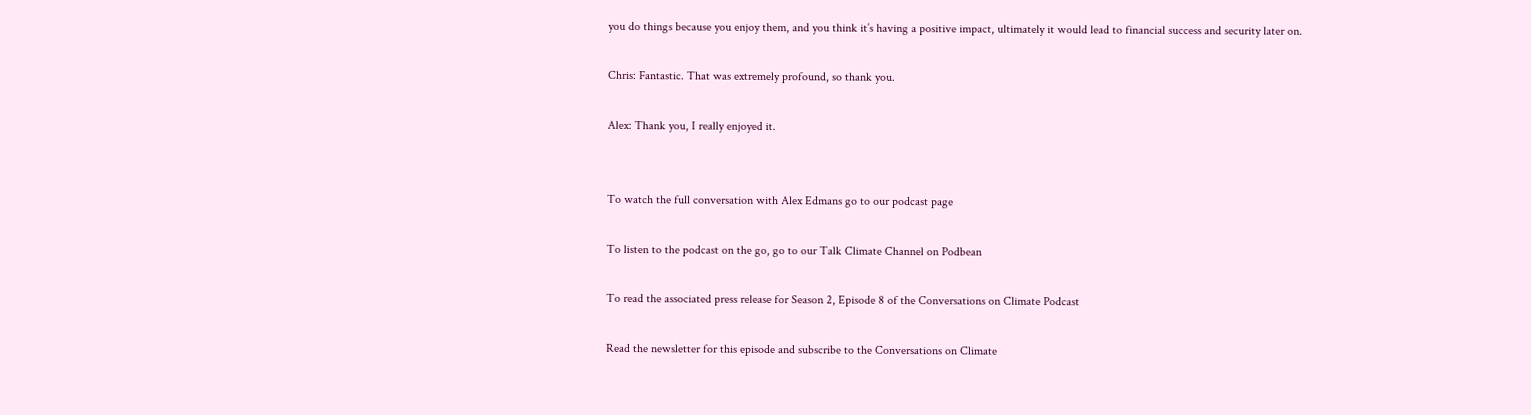you do things because you enjoy them, and you think it’s having a positive impact, ultimately it would lead to financial success and security later on.

Chris: Fantastic. That was extremely profound, so thank you.

Alex: Thank you, I really enjoyed it.


To watch the full conversation with Alex Edmans go to our podcast page

To listen to the podcast on the go, go to our Talk Climate Channel on Podbean

To read the associated press release for Season 2, Episode 8 of the Conversations on Climate Podcast

Read the newsletter for this episode and subscribe to the Conversations on Climate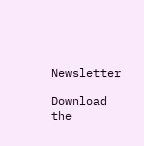Newsletter

Download the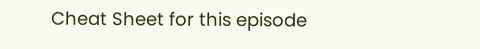Cheat Sheet for this episode